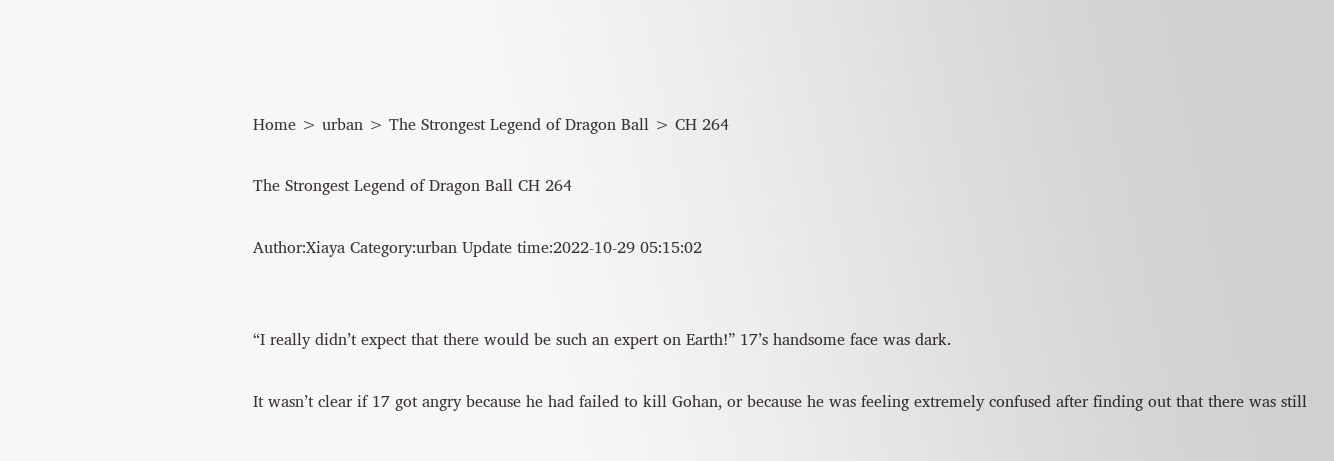Home > urban > The Strongest Legend of Dragon Ball > CH 264

The Strongest Legend of Dragon Ball CH 264

Author:Xiaya Category:urban Update time:2022-10-29 05:15:02


“I really didn’t expect that there would be such an expert on Earth!” 17’s handsome face was dark.

It wasn’t clear if 17 got angry because he had failed to kill Gohan, or because he was feeling extremely confused after finding out that there was still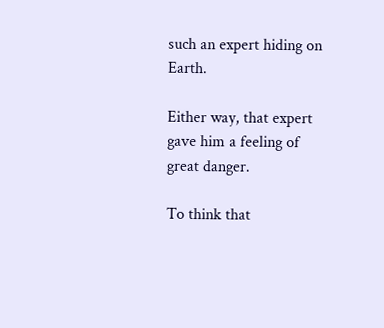such an expert hiding on Earth.

Either way, that expert gave him a feeling of great danger.

To think that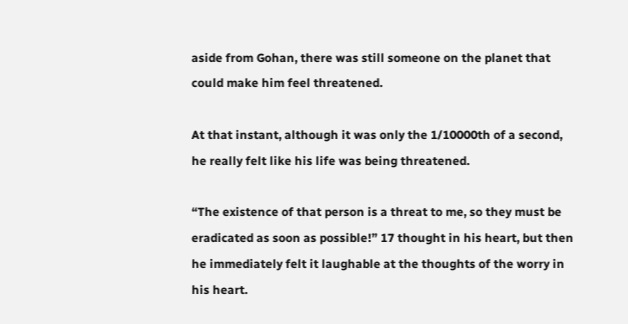aside from Gohan, there was still someone on the planet that could make him feel threatened.

At that instant, although it was only the 1/10000th of a second, he really felt like his life was being threatened.

“The existence of that person is a threat to me, so they must be eradicated as soon as possible!” 17 thought in his heart, but then he immediately felt it laughable at the thoughts of the worry in his heart.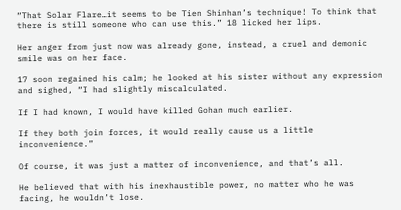“That Solar Flare…it seems to be Tien Shinhan’s technique! To think that there is still someone who can use this.” 18 licked her lips.

Her anger from just now was already gone, instead, a cruel and demonic smile was on her face.

17 soon regained his calm; he looked at his sister without any expression and sighed, “I had slightly miscalculated.

If I had known, I would have killed Gohan much earlier.

If they both join forces, it would really cause us a little inconvenience.”

Of course, it was just a matter of inconvenience, and that’s all.

He believed that with his inexhaustible power, no matter who he was facing, he wouldn’t lose.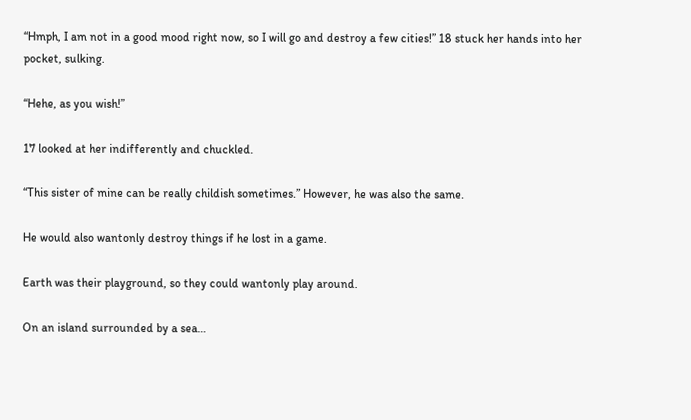“Hmph, I am not in a good mood right now, so I will go and destroy a few cities!” 18 stuck her hands into her pocket, sulking.

“Hehe, as you wish!”

17 looked at her indifferently and chuckled.

“This sister of mine can be really childish sometimes.” However, he was also the same.

He would also wantonly destroy things if he lost in a game.

Earth was their playground, so they could wantonly play around.

On an island surrounded by a sea…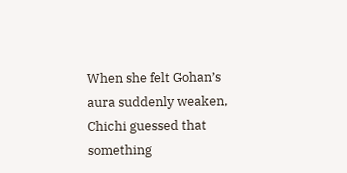When she felt Gohan’s aura suddenly weaken, Chichi guessed that something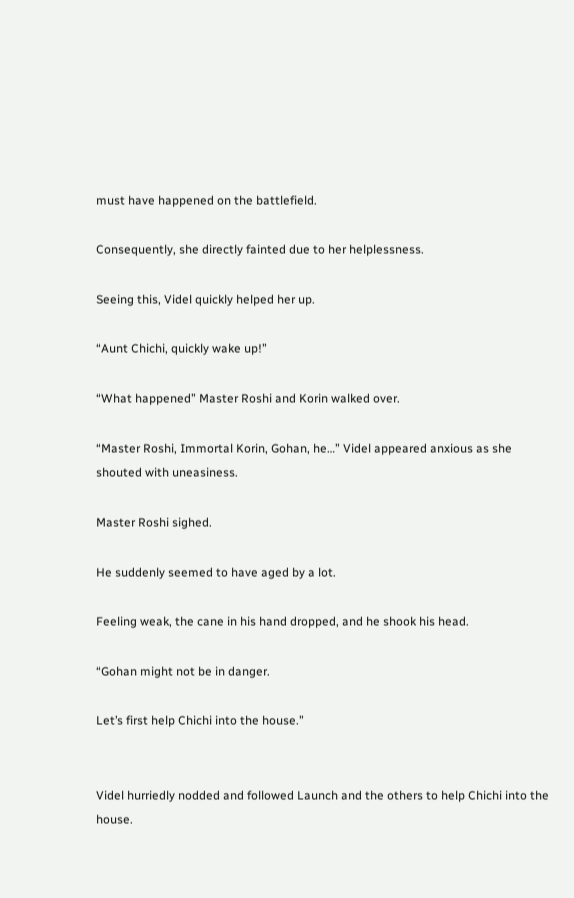must have happened on the battlefield.

Consequently, she directly fainted due to her helplessness.

Seeing this, Videl quickly helped her up.

“Aunt Chichi, quickly wake up!”

“What happened” Master Roshi and Korin walked over.

“Master Roshi, Immortal Korin, Gohan, he…” Videl appeared anxious as she shouted with uneasiness.

Master Roshi sighed.

He suddenly seemed to have aged by a lot.

Feeling weak, the cane in his hand dropped, and he shook his head.

“Gohan might not be in danger.

Let’s first help Chichi into the house.”


Videl hurriedly nodded and followed Launch and the others to help Chichi into the house.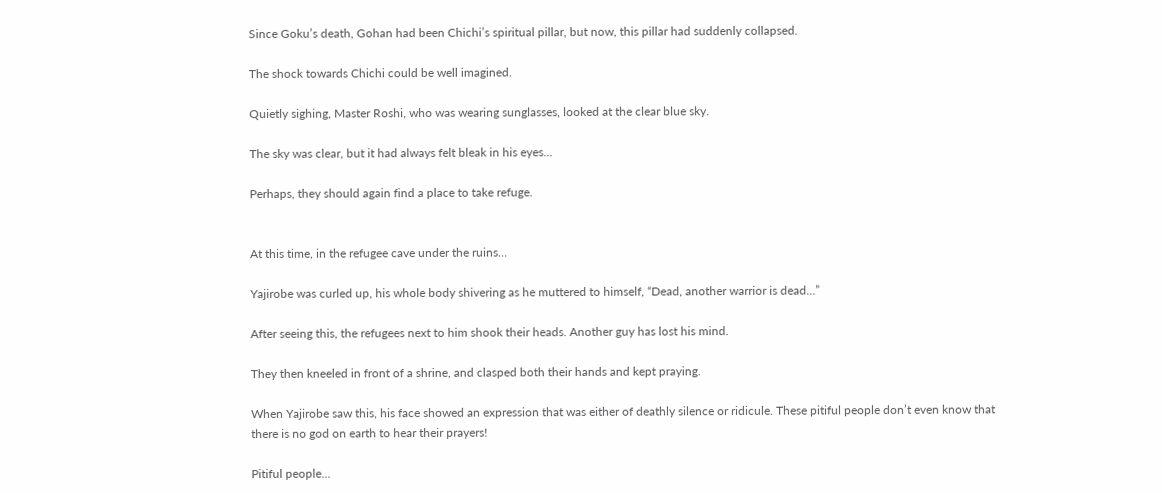Since Goku’s death, Gohan had been Chichi’s spiritual pillar, but now, this pillar had suddenly collapsed.

The shock towards Chichi could be well imagined.

Quietly sighing, Master Roshi, who was wearing sunglasses, looked at the clear blue sky.

The sky was clear, but it had always felt bleak in his eyes…

Perhaps, they should again find a place to take refuge.


At this time, in the refugee cave under the ruins…

Yajirobe was curled up, his whole body shivering as he muttered to himself, “Dead, another warrior is dead…”

After seeing this, the refugees next to him shook their heads. Another guy has lost his mind.

They then kneeled in front of a shrine, and clasped both their hands and kept praying.

When Yajirobe saw this, his face showed an expression that was either of deathly silence or ridicule. These pitiful people don’t even know that there is no god on earth to hear their prayers!

Pitiful people…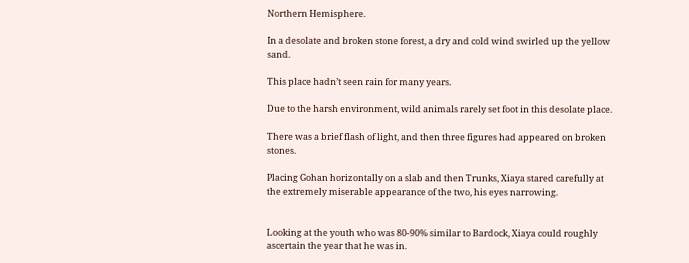Northern Hemisphere.

In a desolate and broken stone forest, a dry and cold wind swirled up the yellow sand.

This place hadn’t seen rain for many years.

Due to the harsh environment, wild animals rarely set foot in this desolate place.

There was a brief flash of light, and then three figures had appeared on broken stones.

Placing Gohan horizontally on a slab and then Trunks, Xiaya stared carefully at the extremely miserable appearance of the two, his eyes narrowing.


Looking at the youth who was 80-90% similar to Bardock, Xiaya could roughly ascertain the year that he was in.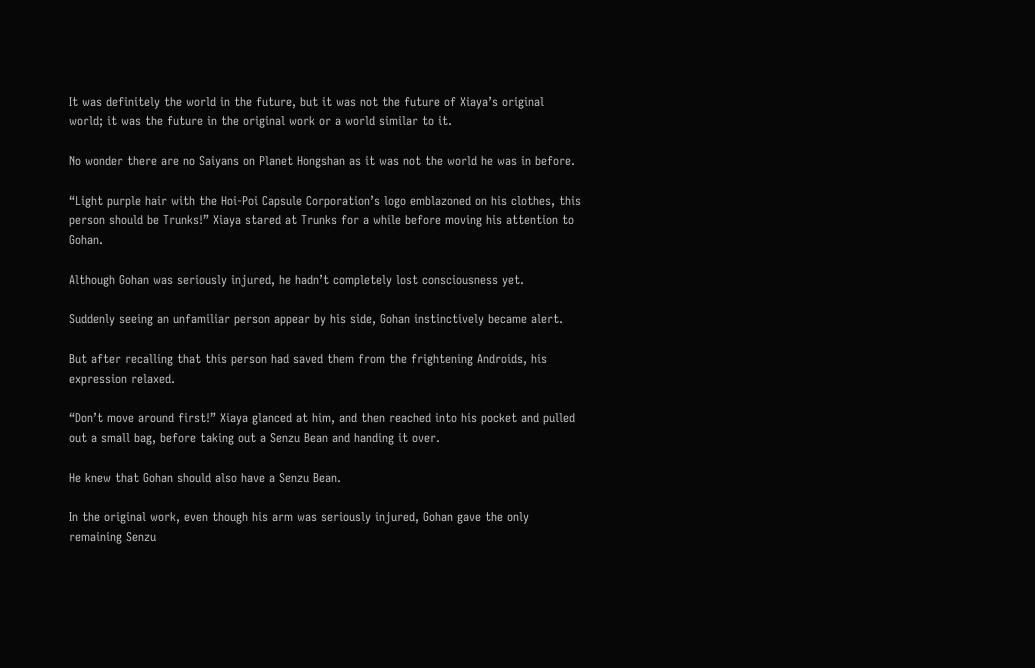It was definitely the world in the future, but it was not the future of Xiaya’s original world; it was the future in the original work or a world similar to it.

No wonder there are no Saiyans on Planet Hongshan as it was not the world he was in before.

“Light purple hair with the Hoi-Poi Capsule Corporation’s logo emblazoned on his clothes, this person should be Trunks!” Xiaya stared at Trunks for a while before moving his attention to Gohan.

Although Gohan was seriously injured, he hadn’t completely lost consciousness yet.

Suddenly seeing an unfamiliar person appear by his side, Gohan instinctively became alert.

But after recalling that this person had saved them from the frightening Androids, his expression relaxed.

“Don’t move around first!” Xiaya glanced at him, and then reached into his pocket and pulled out a small bag, before taking out a Senzu Bean and handing it over.

He knew that Gohan should also have a Senzu Bean.

In the original work, even though his arm was seriously injured, Gohan gave the only remaining Senzu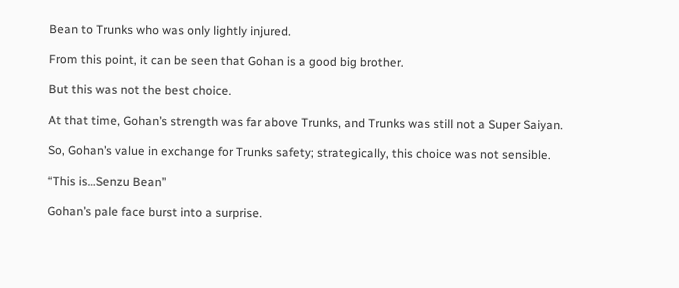Bean to Trunks who was only lightly injured.

From this point, it can be seen that Gohan is a good big brother.

But this was not the best choice.

At that time, Gohan’s strength was far above Trunks, and Trunks was still not a Super Saiyan.

So, Gohan’s value in exchange for Trunks safety; strategically, this choice was not sensible.

“This is…Senzu Bean”

Gohan’s pale face burst into a surprise.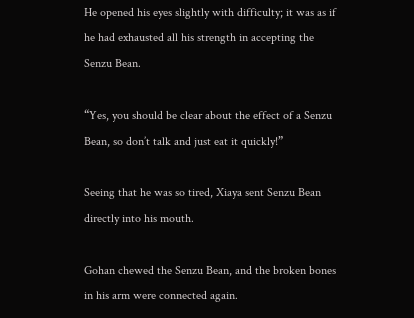He opened his eyes slightly with difficulty; it was as if he had exhausted all his strength in accepting the Senzu Bean.

“Yes, you should be clear about the effect of a Senzu Bean, so don’t talk and just eat it quickly!”

Seeing that he was so tired, Xiaya sent Senzu Bean directly into his mouth.

Gohan chewed the Senzu Bean, and the broken bones in his arm were connected again.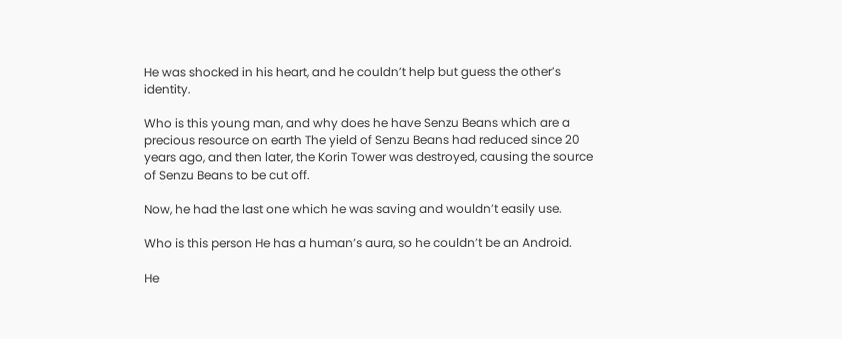He was shocked in his heart, and he couldn’t help but guess the other’s identity.

Who is this young man, and why does he have Senzu Beans which are a precious resource on earth The yield of Senzu Beans had reduced since 20 years ago, and then later, the Korin Tower was destroyed, causing the source of Senzu Beans to be cut off.

Now, he had the last one which he was saving and wouldn’t easily use.

Who is this person He has a human’s aura, so he couldn’t be an Android.

He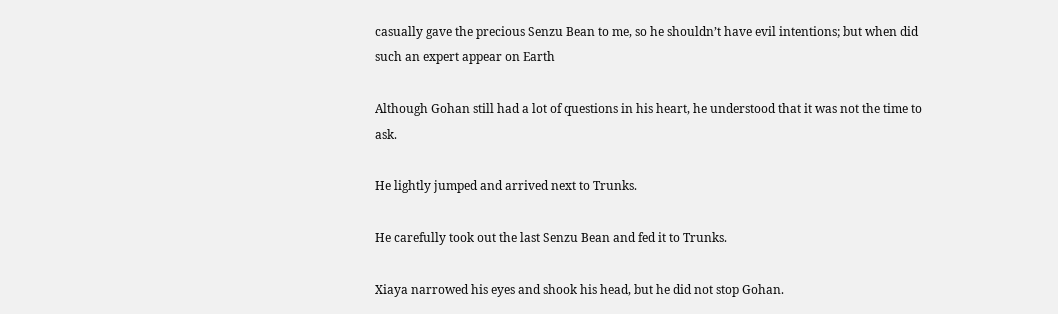casually gave the precious Senzu Bean to me, so he shouldn’t have evil intentions; but when did such an expert appear on Earth

Although Gohan still had a lot of questions in his heart, he understood that it was not the time to ask.

He lightly jumped and arrived next to Trunks.

He carefully took out the last Senzu Bean and fed it to Trunks.

Xiaya narrowed his eyes and shook his head, but he did not stop Gohan.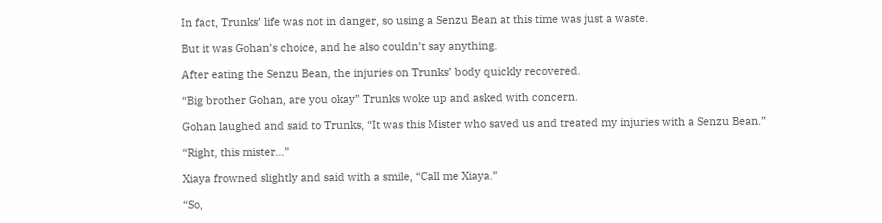In fact, Trunks’ life was not in danger, so using a Senzu Bean at this time was just a waste.

But it was Gohan’s choice, and he also couldn’t say anything.

After eating the Senzu Bean, the injuries on Trunks’ body quickly recovered.

“Big brother Gohan, are you okay” Trunks woke up and asked with concern.

Gohan laughed and said to Trunks, “It was this Mister who saved us and treated my injuries with a Senzu Bean.”

“Right, this mister…”

Xiaya frowned slightly and said with a smile, “Call me Xiaya.”

“So,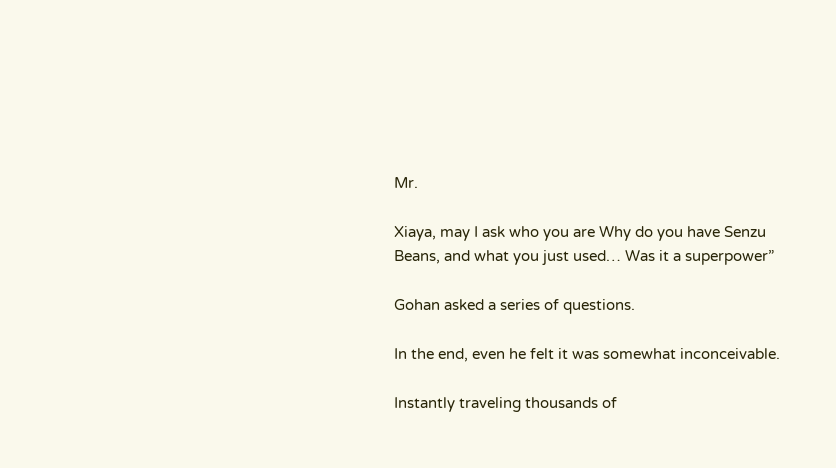Mr.

Xiaya, may I ask who you are Why do you have Senzu Beans, and what you just used… Was it a superpower”

Gohan asked a series of questions.

In the end, even he felt it was somewhat inconceivable.

Instantly traveling thousands of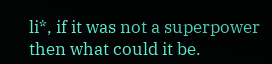li*, if it was not a superpower then what could it be.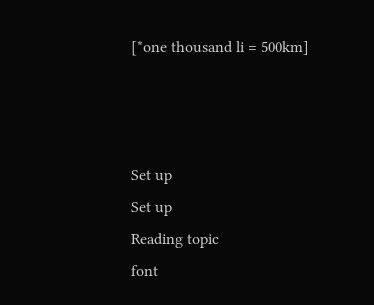[*one thousand li = 500km]



Set up
Set up
Reading topic
font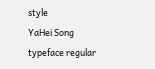style
YaHei Song typeface regular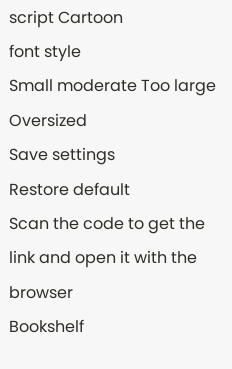script Cartoon
font style
Small moderate Too large Oversized
Save settings
Restore default
Scan the code to get the link and open it with the browser
Bookshelf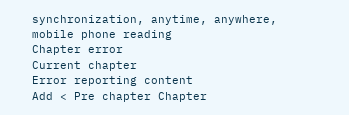synchronization, anytime, anywhere, mobile phone reading
Chapter error
Current chapter
Error reporting content
Add < Pre chapter Chapter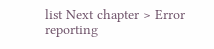list Next chapter > Error reporting